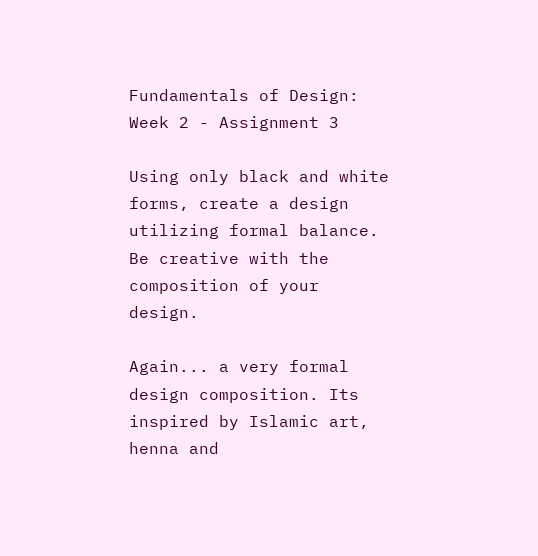Fundamentals of Design: Week 2 - Assignment 3

Using only black and white forms, create a design utilizing formal balance. Be creative with the composition of your design.

Again... a very formal design composition. Its inspired by Islamic art, henna and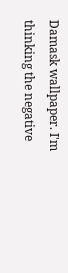Damask wallpaper. I'm thinking the negative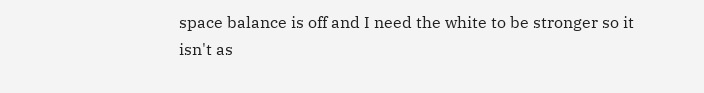space balance is off and I need the white to be stronger so it isn't as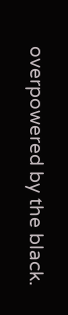overpowered by the black.